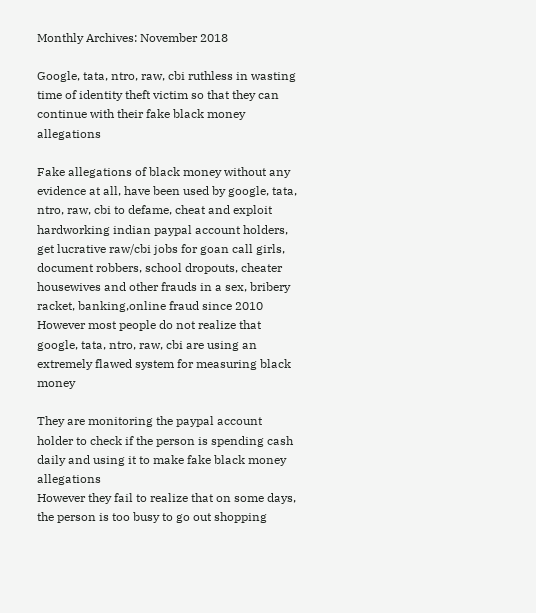Monthly Archives: November 2018

Google, tata, ntro, raw, cbi ruthless in wasting time of identity theft victim so that they can continue with their fake black money allegations

Fake allegations of black money without any evidence at all, have been used by google, tata, ntro, raw, cbi to defame, cheat and exploit hardworking indian paypal account holders, get lucrative raw/cbi jobs for goan call girls, document robbers, school dropouts, cheater housewives and other frauds in a sex, bribery racket, banking,online fraud since 2010
However most people do not realize that google, tata, ntro, raw, cbi are using an extremely flawed system for measuring black money

They are monitoring the paypal account holder to check if the person is spending cash daily and using it to make fake black money allegations
However they fail to realize that on some days, the person is too busy to go out shopping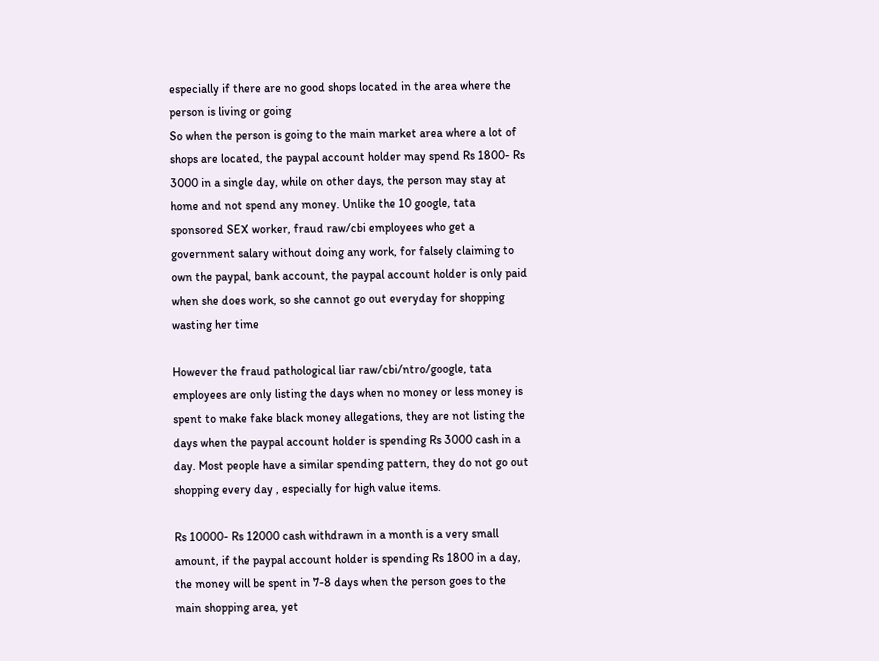especially if there are no good shops located in the area where the person is living or going
So when the person is going to the main market area where a lot of shops are located, the paypal account holder may spend Rs 1800- Rs 3000 in a single day, while on other days, the person may stay at home and not spend any money. Unlike the 10 google, tata sponsored SEX worker, fraud raw/cbi employees who get a government salary without doing any work, for falsely claiming to own the paypal, bank account, the paypal account holder is only paid when she does work, so she cannot go out everyday for shopping wasting her time

However the fraud pathological liar raw/cbi/ntro/google, tata employees are only listing the days when no money or less money is spent to make fake black money allegations, they are not listing the days when the paypal account holder is spending Rs 3000 cash in a day. Most people have a similar spending pattern, they do not go out shopping every day , especially for high value items.

Rs 10000- Rs 12000 cash withdrawn in a month is a very small amount, if the paypal account holder is spending Rs 1800 in a day, the money will be spent in 7-8 days when the person goes to the main shopping area, yet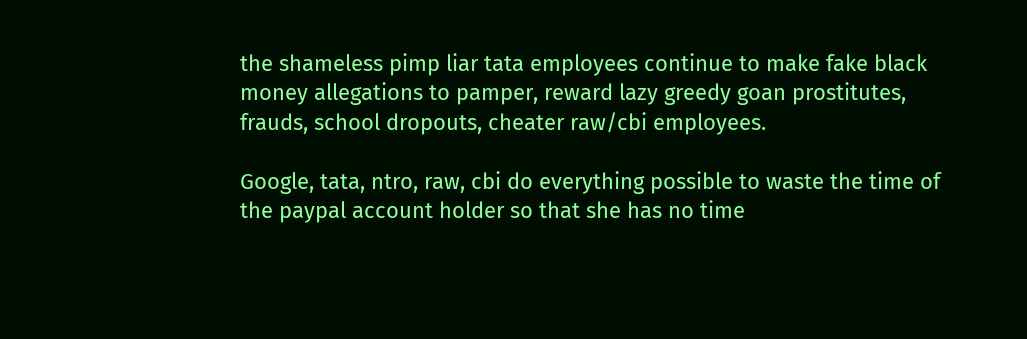the shameless pimp liar tata employees continue to make fake black money allegations to pamper, reward lazy greedy goan prostitutes, frauds, school dropouts, cheater raw/cbi employees.

Google, tata, ntro, raw, cbi do everything possible to waste the time of the paypal account holder so that she has no time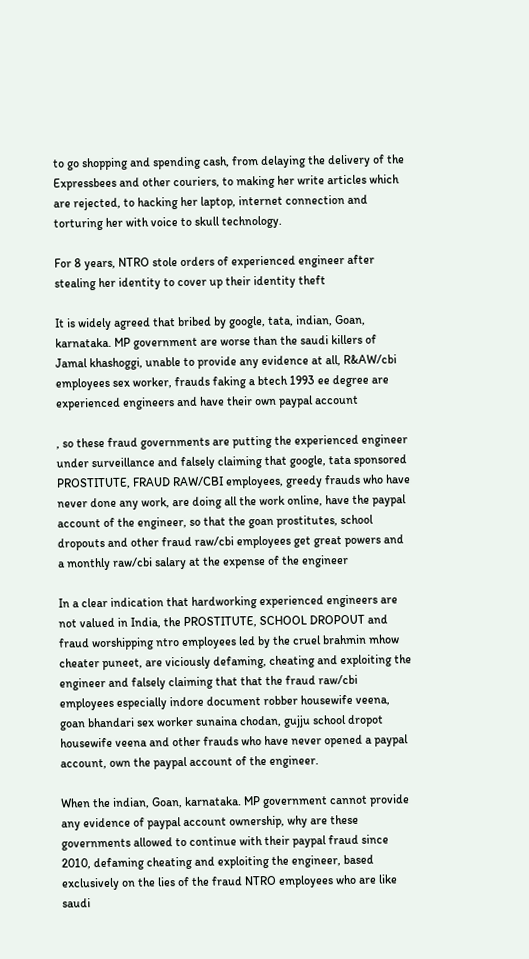to go shopping and spending cash, from delaying the delivery of the Expressbees and other couriers, to making her write articles which are rejected, to hacking her laptop, internet connection and torturing her with voice to skull technology.

For 8 years, NTRO stole orders of experienced engineer after stealing her identity to cover up their identity theft

It is widely agreed that bribed by google, tata, indian, Goan, karnataka. MP government are worse than the saudi killers of Jamal khashoggi, unable to provide any evidence at all, R&AW/cbi employees sex worker, frauds faking a btech 1993 ee degree are experienced engineers and have their own paypal account

, so these fraud governments are putting the experienced engineer under surveillance and falsely claiming that google, tata sponsored PROSTITUTE, FRAUD RAW/CBI employees, greedy frauds who have never done any work, are doing all the work online, have the paypal account of the engineer, so that the goan prostitutes, school dropouts and other fraud raw/cbi employees get great powers and a monthly raw/cbi salary at the expense of the engineer

In a clear indication that hardworking experienced engineers are not valued in India, the PROSTITUTE, SCHOOL DROPOUT and fraud worshipping ntro employees led by the cruel brahmin mhow cheater puneet, are viciously defaming, cheating and exploiting the engineer and falsely claiming that that the fraud raw/cbi employees especially indore document robber housewife veena, goan bhandari sex worker sunaina chodan, gujju school dropot housewife veena and other frauds who have never opened a paypal account, own the paypal account of the engineer.

When the indian, Goan, karnataka. MP government cannot provide any evidence of paypal account ownership, why are these governments allowed to continue with their paypal fraud since 2010, defaming cheating and exploiting the engineer, based exclusively on the lies of the fraud NTRO employees who are like saudi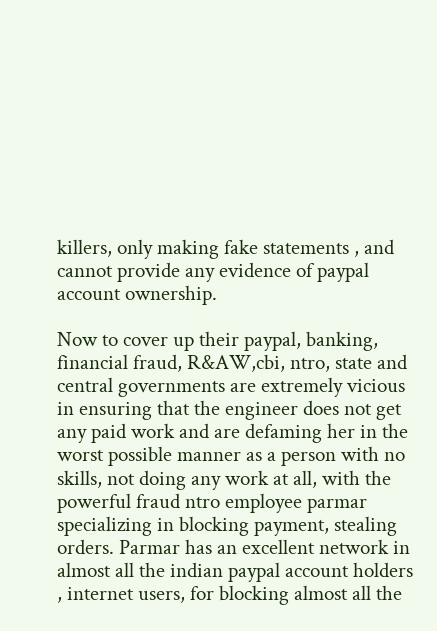killers, only making fake statements , and cannot provide any evidence of paypal account ownership.

Now to cover up their paypal, banking, financial fraud, R&AW,cbi, ntro, state and central governments are extremely vicious in ensuring that the engineer does not get any paid work and are defaming her in the worst possible manner as a person with no skills, not doing any work at all, with the powerful fraud ntro employee parmar specializing in blocking payment, stealing orders. Parmar has an excellent network in almost all the indian paypal account holders , internet users, for blocking almost all the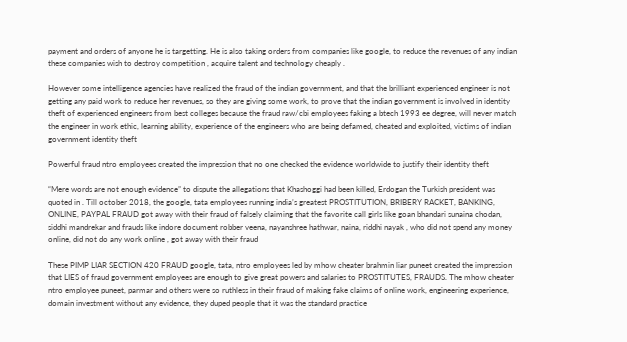payment and orders of anyone he is targetting. He is also taking orders from companies like google, to reduce the revenues of any indian these companies wish to destroy competition , acquire talent and technology cheaply .

However some intelligence agencies have realized the fraud of the indian government, and that the brilliant experienced engineer is not getting any paid work to reduce her revenues, so they are giving some work, to prove that the indian government is involved in identity theft of experienced engineers from best colleges because the fraud raw/cbi employees faking a btech 1993 ee degree, will never match the engineer in work ethic, learning ability, experience of the engineers who are being defamed, cheated and exploited, victims of indian government identity theft

Powerful fraud ntro employees created the impression that no one checked the evidence worldwide to justify their identity theft

“Mere words are not enough evidence” to dispute the allegations that Khashoggi had been killed, Erdogan the Turkish president was quoted in . Till october 2018, the google, tata employees running india’s greatest PROSTITUTION, BRIBERY RACKET, BANKING, ONLINE, PAYPAL FRAUD got away with their fraud of falsely claiming that the favorite call girls like goan bhandari sunaina chodan, siddhi mandrekar and frauds like indore document robber veena, nayanshree hathwar, naina, riddhi nayak , who did not spend any money online, did not do any work online , got away with their fraud

These PIMP LIAR SECTION 420 FRAUD google, tata, ntro employees led by mhow cheater brahmin liar puneet created the impression that LIES of fraud government employees are enough to give great powers and salaries to PROSTITUTES, FRAUDS. The mhow cheater ntro employee puneet, parmar and others were so ruthless in their fraud of making fake claims of online work, engineering experience, domain investment without any evidence, they duped people that it was the standard practice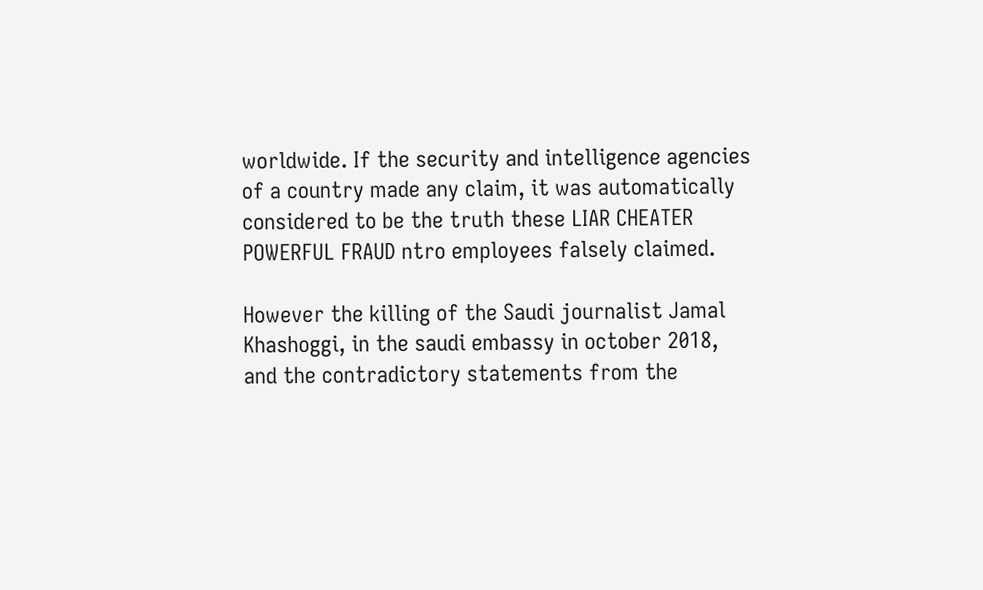worldwide. If the security and intelligence agencies of a country made any claim, it was automatically considered to be the truth these LIAR CHEATER POWERFUL FRAUD ntro employees falsely claimed.

However the killing of the Saudi journalist Jamal Khashoggi, in the saudi embassy in october 2018, and the contradictory statements from the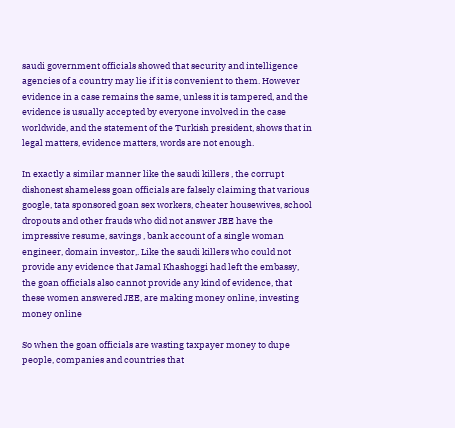saudi government officials showed that security and intelligence agencies of a country may lie if it is convenient to them. However evidence in a case remains the same, unless it is tampered, and the evidence is usually accepted by everyone involved in the case worldwide, and the statement of the Turkish president, shows that in legal matters, evidence matters, words are not enough.

In exactly a similar manner like the saudi killers , the corrupt dishonest shameless goan officials are falsely claiming that various google, tata sponsored goan sex workers, cheater housewives, school dropouts and other frauds who did not answer JEE have the impressive resume, savings , bank account of a single woman engineer, domain investor,. Like the saudi killers who could not provide any evidence that Jamal Khashoggi had left the embassy, the goan officials also cannot provide any kind of evidence, that these women answered JEE, are making money online, investing money online

So when the goan officials are wasting taxpayer money to dupe people, companies and countries that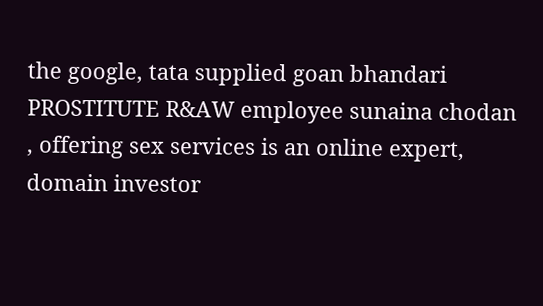the google, tata supplied goan bhandari PROSTITUTE R&AW employee sunaina chodan , offering sex services is an online expert, domain investor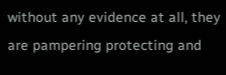without any evidence at all, they are pampering protecting and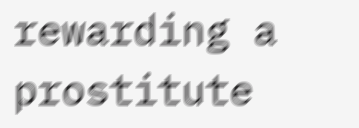rewarding a prostitute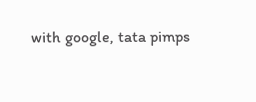with google, tata pimps